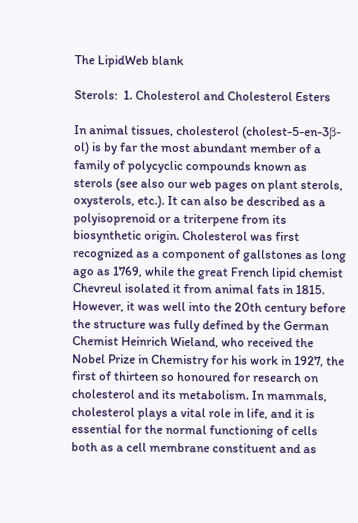The LipidWeb blank

Sterols:  1. Cholesterol and Cholesterol Esters

In animal tissues, cholesterol (cholest-5-en-3β-ol) is by far the most abundant member of a family of polycyclic compounds known as sterols (see also our web pages on plant sterols, oxysterols, etc.). It can also be described as a polyisoprenoid or a triterpene from its biosynthetic origin. Cholesterol was first recognized as a component of gallstones as long ago as 1769, while the great French lipid chemist Chevreul isolated it from animal fats in 1815. However, it was well into the 20th century before the structure was fully defined by the German Chemist Heinrich Wieland, who received the Nobel Prize in Chemistry for his work in 1927, the first of thirteen so honoured for research on cholesterol and its metabolism. In mammals, cholesterol plays a vital role in life, and it is essential for the normal functioning of cells both as a cell membrane constituent and as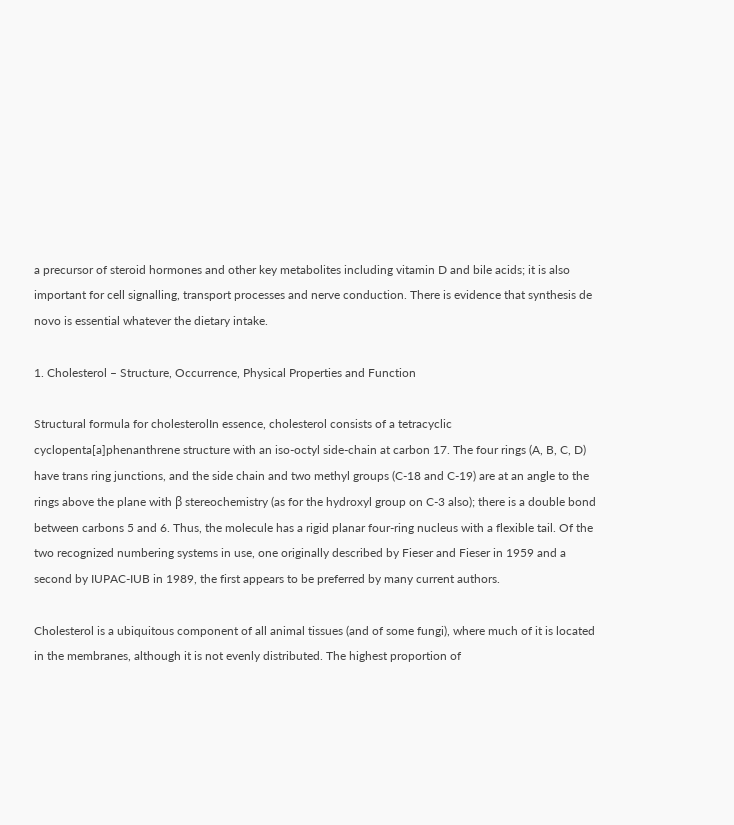a precursor of steroid hormones and other key metabolites including vitamin D and bile acids; it is also important for cell signalling, transport processes and nerve conduction. There is evidence that synthesis de novo is essential whatever the dietary intake.

1. Cholesterol – Structure, Occurrence, Physical Properties and Function

Structural formula for cholesterolIn essence, cholesterol consists of a tetracyclic cyclopenta[a]phenanthrene structure with an iso-octyl side-chain at carbon 17. The four rings (A, B, C, D) have trans ring junctions, and the side chain and two methyl groups (C-18 and C-19) are at an angle to the rings above the plane with β stereochemistry (as for the hydroxyl group on C-3 also); there is a double bond between carbons 5 and 6. Thus, the molecule has a rigid planar four-ring nucleus with a flexible tail. Of the two recognized numbering systems in use, one originally described by Fieser and Fieser in 1959 and a second by IUPAC-IUB in 1989, the first appears to be preferred by many current authors.

Cholesterol is a ubiquitous component of all animal tissues (and of some fungi), where much of it is located in the membranes, although it is not evenly distributed. The highest proportion of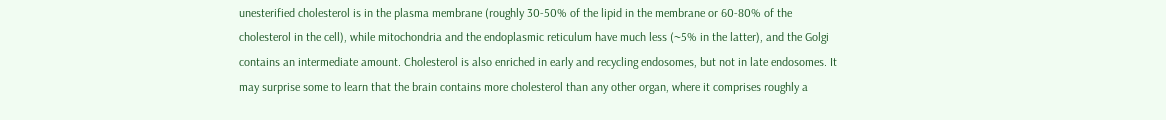unesterified cholesterol is in the plasma membrane (roughly 30-50% of the lipid in the membrane or 60-80% of the cholesterol in the cell), while mitochondria and the endoplasmic reticulum have much less (~5% in the latter), and the Golgi contains an intermediate amount. Cholesterol is also enriched in early and recycling endosomes, but not in late endosomes. It may surprise some to learn that the brain contains more cholesterol than any other organ, where it comprises roughly a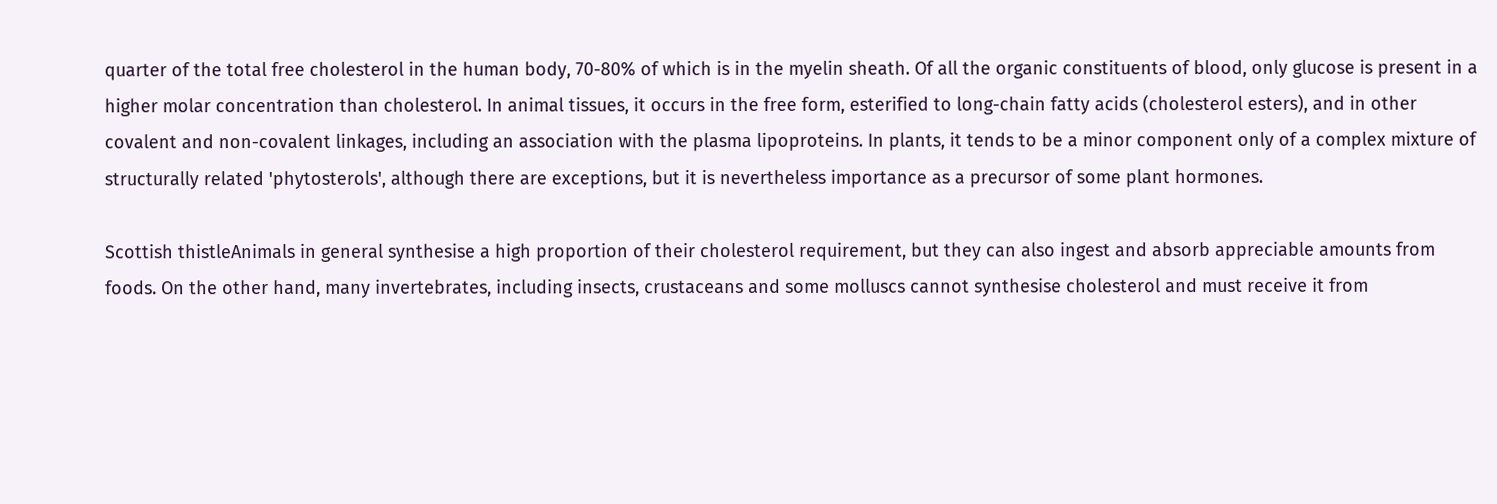quarter of the total free cholesterol in the human body, 70-80% of which is in the myelin sheath. Of all the organic constituents of blood, only glucose is present in a higher molar concentration than cholesterol. In animal tissues, it occurs in the free form, esterified to long-chain fatty acids (cholesterol esters), and in other covalent and non-covalent linkages, including an association with the plasma lipoproteins. In plants, it tends to be a minor component only of a complex mixture of structurally related 'phytosterols', although there are exceptions, but it is nevertheless importance as a precursor of some plant hormones.

Scottish thistleAnimals in general synthesise a high proportion of their cholesterol requirement, but they can also ingest and absorb appreciable amounts from foods. On the other hand, many invertebrates, including insects, crustaceans and some molluscs cannot synthesise cholesterol and must receive it from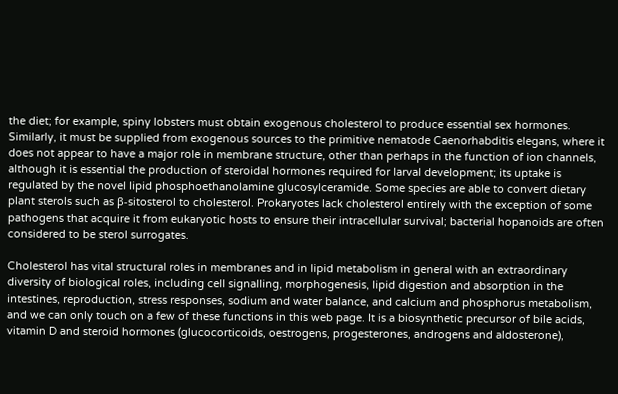the diet; for example, spiny lobsters must obtain exogenous cholesterol to produce essential sex hormones. Similarly, it must be supplied from exogenous sources to the primitive nematode Caenorhabditis elegans, where it does not appear to have a major role in membrane structure, other than perhaps in the function of ion channels, although it is essential the production of steroidal hormones required for larval development; its uptake is regulated by the novel lipid phosphoethanolamine glucosylceramide. Some species are able to convert dietary plant sterols such as β-sitosterol to cholesterol. Prokaryotes lack cholesterol entirely with the exception of some pathogens that acquire it from eukaryotic hosts to ensure their intracellular survival; bacterial hopanoids are often considered to be sterol surrogates.

Cholesterol has vital structural roles in membranes and in lipid metabolism in general with an extraordinary diversity of biological roles, including cell signalling, morphogenesis, lipid digestion and absorption in the intestines, reproduction, stress responses, sodium and water balance, and calcium and phosphorus metabolism, and we can only touch on a few of these functions in this web page. It is a biosynthetic precursor of bile acids, vitamin D and steroid hormones (glucocorticoids, oestrogens, progesterones, androgens and aldosterone),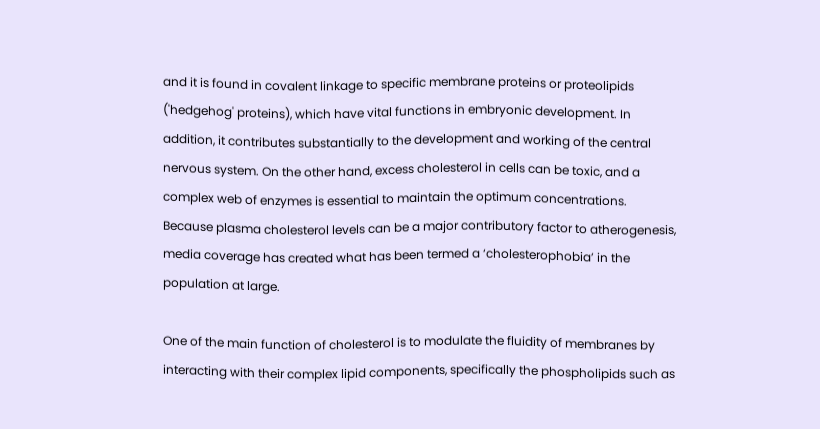and it is found in covalent linkage to specific membrane proteins or proteolipids ('hedgehog' proteins), which have vital functions in embryonic development. In addition, it contributes substantially to the development and working of the central nervous system. On the other hand, excess cholesterol in cells can be toxic, and a complex web of enzymes is essential to maintain the optimum concentrations. Because plasma cholesterol levels can be a major contributory factor to atherogenesis, media coverage has created what has been termed a ‘cholesterophobia’ in the population at large.

One of the main function of cholesterol is to modulate the fluidity of membranes by interacting with their complex lipid components, specifically the phospholipids such as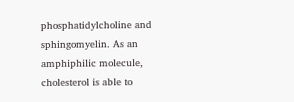phosphatidylcholine and sphingomyelin. As an amphiphilic molecule, cholesterol is able to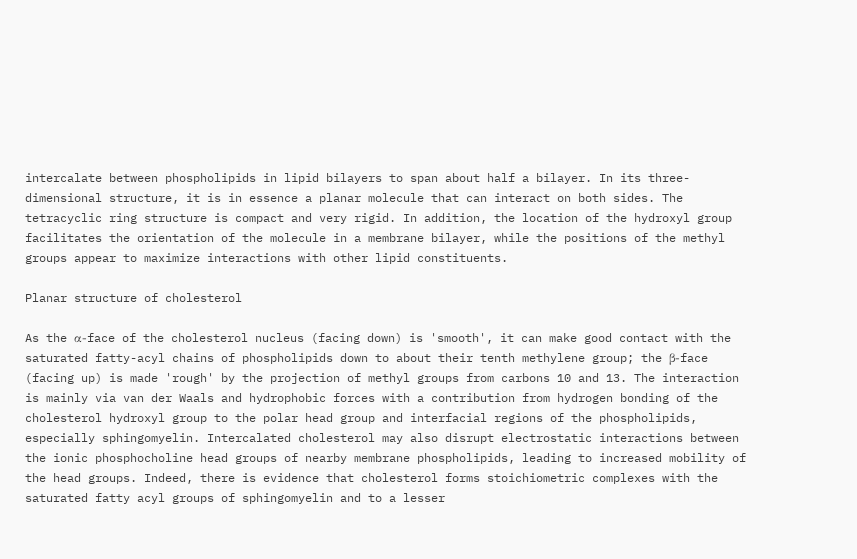intercalate between phospholipids in lipid bilayers to span about half a bilayer. In its three-dimensional structure, it is in essence a planar molecule that can interact on both sides. The tetracyclic ring structure is compact and very rigid. In addition, the location of the hydroxyl group facilitates the orientation of the molecule in a membrane bilayer, while the positions of the methyl groups appear to maximize interactions with other lipid constituents.

Planar structure of cholesterol

As the α-face of the cholesterol nucleus (facing down) is 'smooth', it can make good contact with the saturated fatty-acyl chains of phospholipids down to about their tenth methylene group; the β-face (facing up) is made 'rough' by the projection of methyl groups from carbons 10 and 13. The interaction is mainly via van der Waals and hydrophobic forces with a contribution from hydrogen bonding of the cholesterol hydroxyl group to the polar head group and interfacial regions of the phospholipids, especially sphingomyelin. Intercalated cholesterol may also disrupt electrostatic interactions between the ionic phosphocholine head groups of nearby membrane phospholipids, leading to increased mobility of the head groups. Indeed, there is evidence that cholesterol forms stoichiometric complexes with the saturated fatty acyl groups of sphingomyelin and to a lesser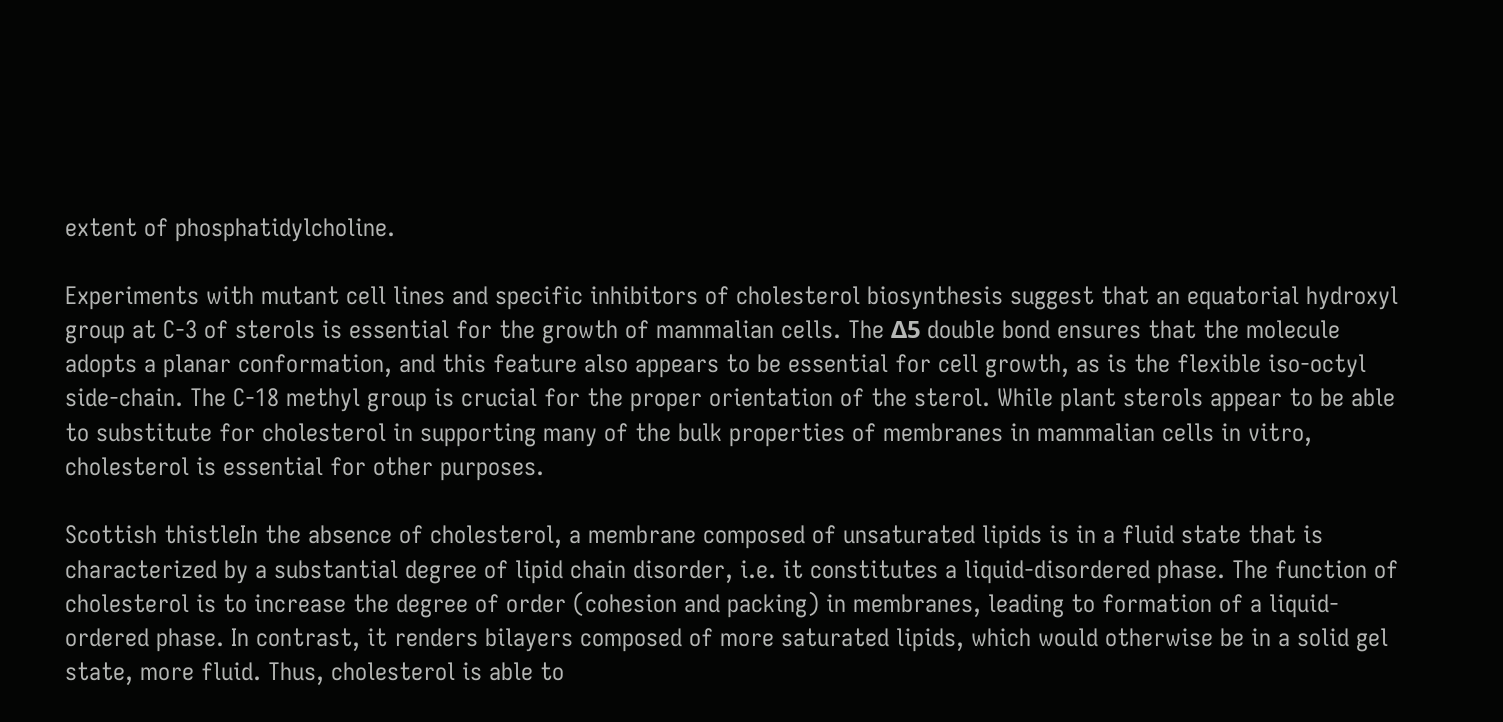extent of phosphatidylcholine.

Experiments with mutant cell lines and specific inhibitors of cholesterol biosynthesis suggest that an equatorial hydroxyl group at C-3 of sterols is essential for the growth of mammalian cells. The Δ5 double bond ensures that the molecule adopts a planar conformation, and this feature also appears to be essential for cell growth, as is the flexible iso-octyl side-chain. The C-18 methyl group is crucial for the proper orientation of the sterol. While plant sterols appear to be able to substitute for cholesterol in supporting many of the bulk properties of membranes in mammalian cells in vitro, cholesterol is essential for other purposes.

Scottish thistleIn the absence of cholesterol, a membrane composed of unsaturated lipids is in a fluid state that is characterized by a substantial degree of lipid chain disorder, i.e. it constitutes a liquid-disordered phase. The function of cholesterol is to increase the degree of order (cohesion and packing) in membranes, leading to formation of a liquid-ordered phase. In contrast, it renders bilayers composed of more saturated lipids, which would otherwise be in a solid gel state, more fluid. Thus, cholesterol is able to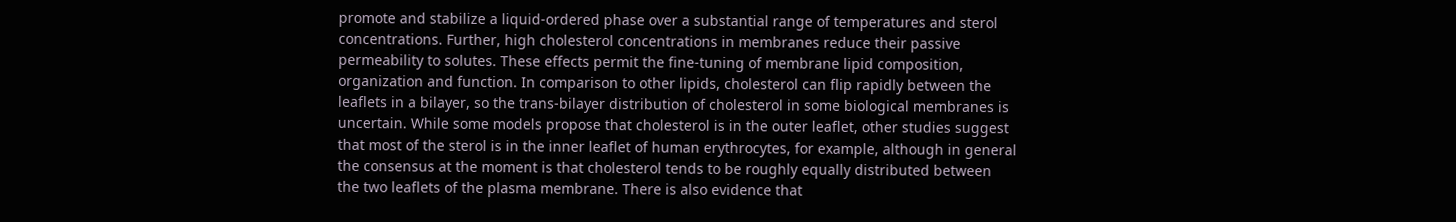promote and stabilize a liquid-ordered phase over a substantial range of temperatures and sterol concentrations. Further, high cholesterol concentrations in membranes reduce their passive permeability to solutes. These effects permit the fine-tuning of membrane lipid composition, organization and function. In comparison to other lipids, cholesterol can flip rapidly between the leaflets in a bilayer, so the trans-bilayer distribution of cholesterol in some biological membranes is uncertain. While some models propose that cholesterol is in the outer leaflet, other studies suggest that most of the sterol is in the inner leaflet of human erythrocytes, for example, although in general the consensus at the moment is that cholesterol tends to be roughly equally distributed between the two leaflets of the plasma membrane. There is also evidence that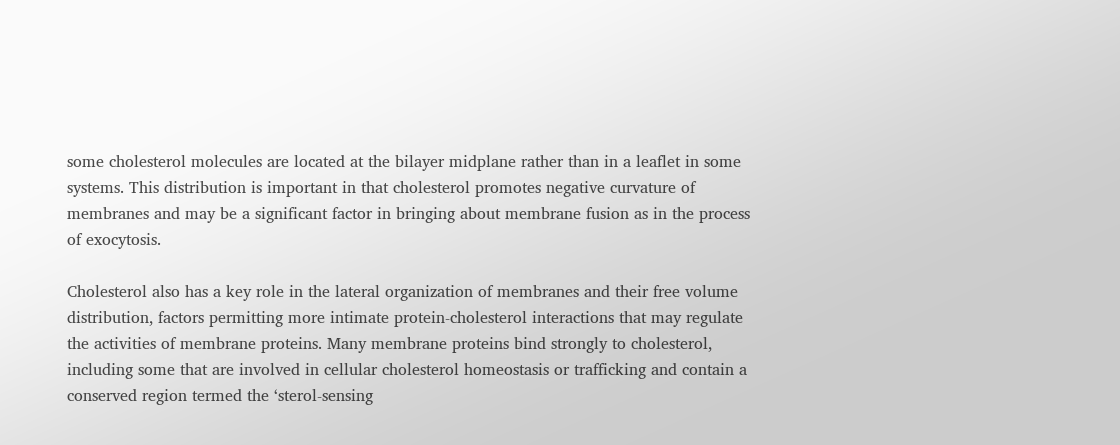some cholesterol molecules are located at the bilayer midplane rather than in a leaflet in some systems. This distribution is important in that cholesterol promotes negative curvature of membranes and may be a significant factor in bringing about membrane fusion as in the process of exocytosis.

Cholesterol also has a key role in the lateral organization of membranes and their free volume distribution, factors permitting more intimate protein-cholesterol interactions that may regulate the activities of membrane proteins. Many membrane proteins bind strongly to cholesterol, including some that are involved in cellular cholesterol homeostasis or trafficking and contain a conserved region termed the ‘sterol-sensing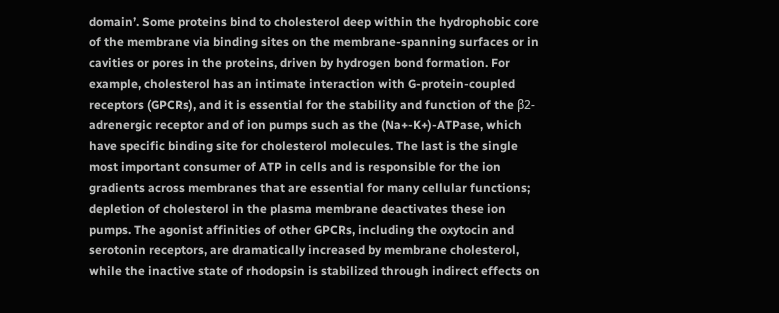domain’. Some proteins bind to cholesterol deep within the hydrophobic core of the membrane via binding sites on the membrane-spanning surfaces or in cavities or pores in the proteins, driven by hydrogen bond formation. For example, cholesterol has an intimate interaction with G-protein-coupled receptors (GPCRs), and it is essential for the stability and function of the β2-adrenergic receptor and of ion pumps such as the (Na+-K+)-ATPase, which have specific binding site for cholesterol molecules. The last is the single most important consumer of ATP in cells and is responsible for the ion gradients across membranes that are essential for many cellular functions; depletion of cholesterol in the plasma membrane deactivates these ion pumps. The agonist affinities of other GPCRs, including the oxytocin and serotonin receptors, are dramatically increased by membrane cholesterol, while the inactive state of rhodopsin is stabilized through indirect effects on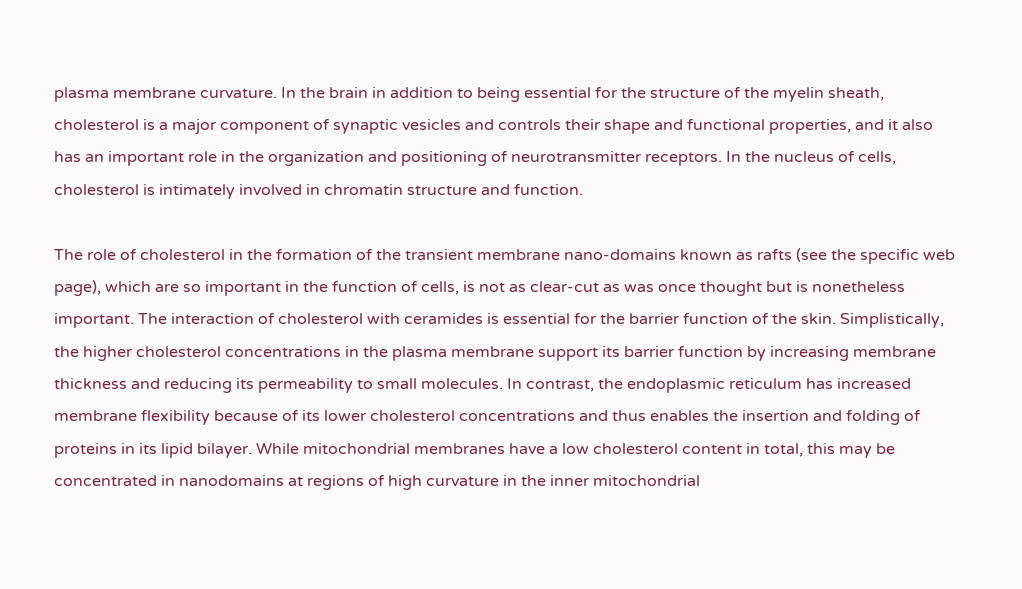plasma membrane curvature. In the brain in addition to being essential for the structure of the myelin sheath, cholesterol is a major component of synaptic vesicles and controls their shape and functional properties, and it also has an important role in the organization and positioning of neurotransmitter receptors. In the nucleus of cells, cholesterol is intimately involved in chromatin structure and function.

The role of cholesterol in the formation of the transient membrane nano-domains known as rafts (see the specific web page), which are so important in the function of cells, is not as clear-cut as was once thought but is nonetheless important. The interaction of cholesterol with ceramides is essential for the barrier function of the skin. Simplistically, the higher cholesterol concentrations in the plasma membrane support its barrier function by increasing membrane thickness and reducing its permeability to small molecules. In contrast, the endoplasmic reticulum has increased membrane flexibility because of its lower cholesterol concentrations and thus enables the insertion and folding of proteins in its lipid bilayer. While mitochondrial membranes have a low cholesterol content in total, this may be concentrated in nanodomains at regions of high curvature in the inner mitochondrial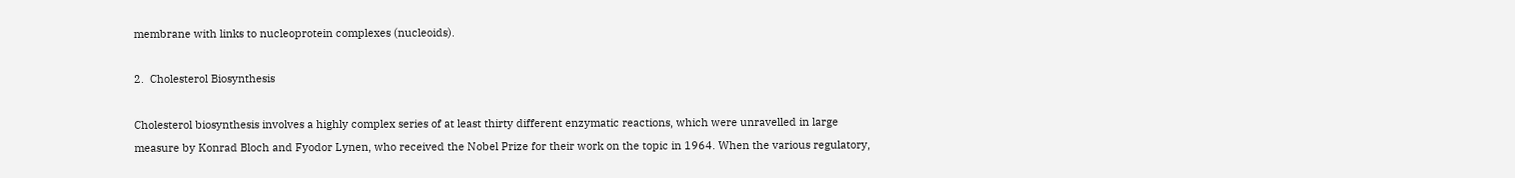membrane with links to nucleoprotein complexes (nucleoids).

2.  Cholesterol Biosynthesis

Cholesterol biosynthesis involves a highly complex series of at least thirty different enzymatic reactions, which were unravelled in large measure by Konrad Bloch and Fyodor Lynen, who received the Nobel Prize for their work on the topic in 1964. When the various regulatory,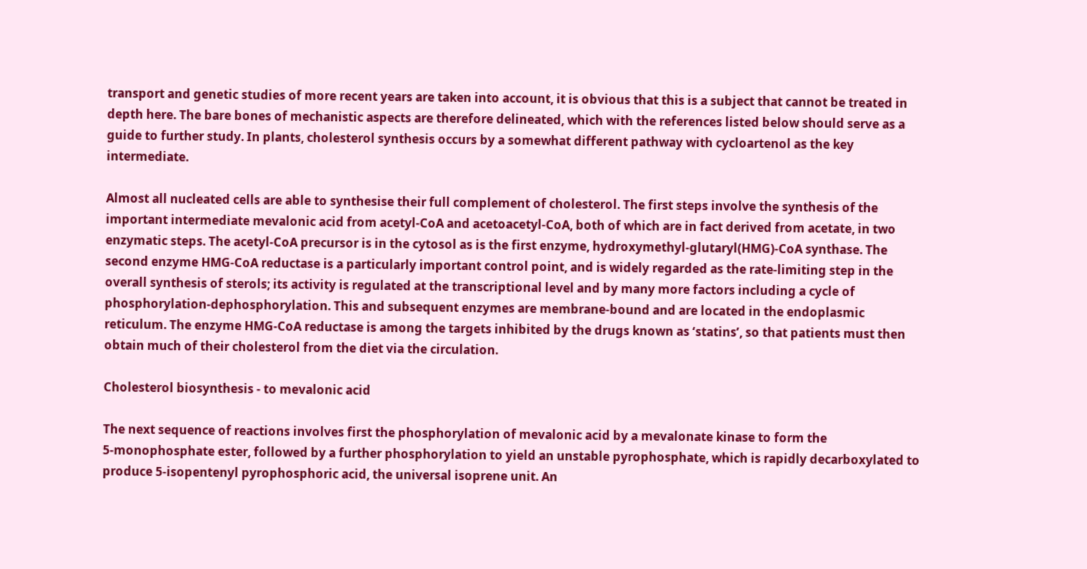transport and genetic studies of more recent years are taken into account, it is obvious that this is a subject that cannot be treated in depth here. The bare bones of mechanistic aspects are therefore delineated, which with the references listed below should serve as a guide to further study. In plants, cholesterol synthesis occurs by a somewhat different pathway with cycloartenol as the key intermediate.

Almost all nucleated cells are able to synthesise their full complement of cholesterol. The first steps involve the synthesis of the important intermediate mevalonic acid from acetyl-CoA and acetoacetyl-CoA, both of which are in fact derived from acetate, in two enzymatic steps. The acetyl-CoA precursor is in the cytosol as is the first enzyme, hydroxymethyl-glutaryl(HMG)-CoA synthase. The second enzyme HMG-CoA reductase is a particularly important control point, and is widely regarded as the rate-limiting step in the overall synthesis of sterols; its activity is regulated at the transcriptional level and by many more factors including a cycle of phosphorylation-dephosphorylation. This and subsequent enzymes are membrane-bound and are located in the endoplasmic reticulum. The enzyme HMG-CoA reductase is among the targets inhibited by the drugs known as ‘statins’, so that patients must then obtain much of their cholesterol from the diet via the circulation.

Cholesterol biosynthesis - to mevalonic acid

The next sequence of reactions involves first the phosphorylation of mevalonic acid by a mevalonate kinase to form the 5‑monophosphate ester, followed by a further phosphorylation to yield an unstable pyrophosphate, which is rapidly decarboxylated to produce 5-isopentenyl pyrophosphoric acid, the universal isoprene unit. An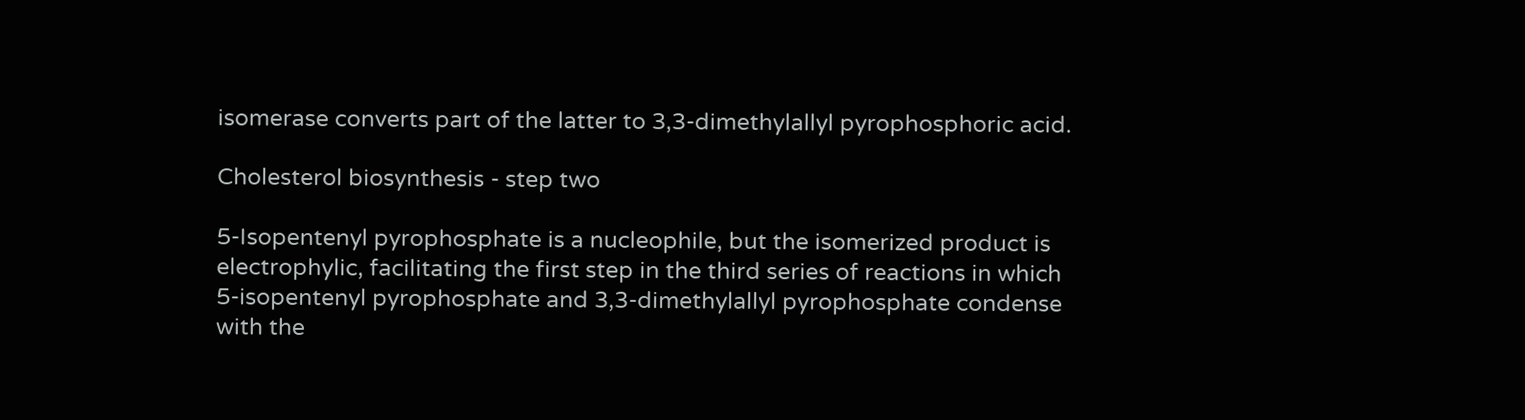isomerase converts part of the latter to 3,3-dimethylallyl pyrophosphoric acid.

Cholesterol biosynthesis - step two

5-Isopentenyl pyrophosphate is a nucleophile, but the isomerized product is electrophylic, facilitating the first step in the third series of reactions in which 5-isopentenyl pyrophosphate and 3,3-dimethylallyl pyrophosphate condense with the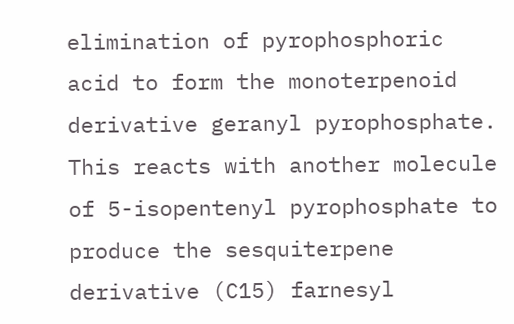elimination of pyrophosphoric acid to form the monoterpenoid derivative geranyl pyrophosphate. This reacts with another molecule of 5-isopentenyl pyrophosphate to produce the sesquiterpene derivative (C15) farnesyl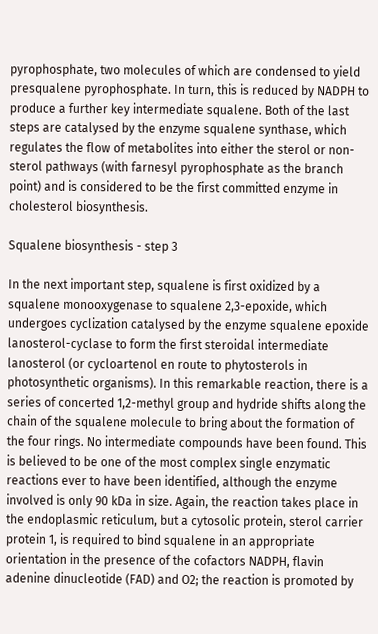pyrophosphate, two molecules of which are condensed to yield presqualene pyrophosphate. In turn, this is reduced by NADPH to produce a further key intermediate squalene. Both of the last steps are catalysed by the enzyme squalene synthase, which regulates the flow of metabolites into either the sterol or non-sterol pathways (with farnesyl pyrophosphate as the branch point) and is considered to be the first committed enzyme in cholesterol biosynthesis.

Squalene biosynthesis - step 3

In the next important step, squalene is first oxidized by a squalene monooxygenase to squalene 2,3-epoxide, which undergoes cyclization catalysed by the enzyme squalene epoxide lanosterol-cyclase to form the first steroidal intermediate lanosterol (or cycloartenol en route to phytosterols in photosynthetic organisms). In this remarkable reaction, there is a series of concerted 1,2-methyl group and hydride shifts along the chain of the squalene molecule to bring about the formation of the four rings. No intermediate compounds have been found. This is believed to be one of the most complex single enzymatic reactions ever to have been identified, although the enzyme involved is only 90 kDa in size. Again, the reaction takes place in the endoplasmic reticulum, but a cytosolic protein, sterol carrier protein 1, is required to bind squalene in an appropriate orientation in the presence of the cofactors NADPH, flavin adenine dinucleotide (FAD) and O2; the reaction is promoted by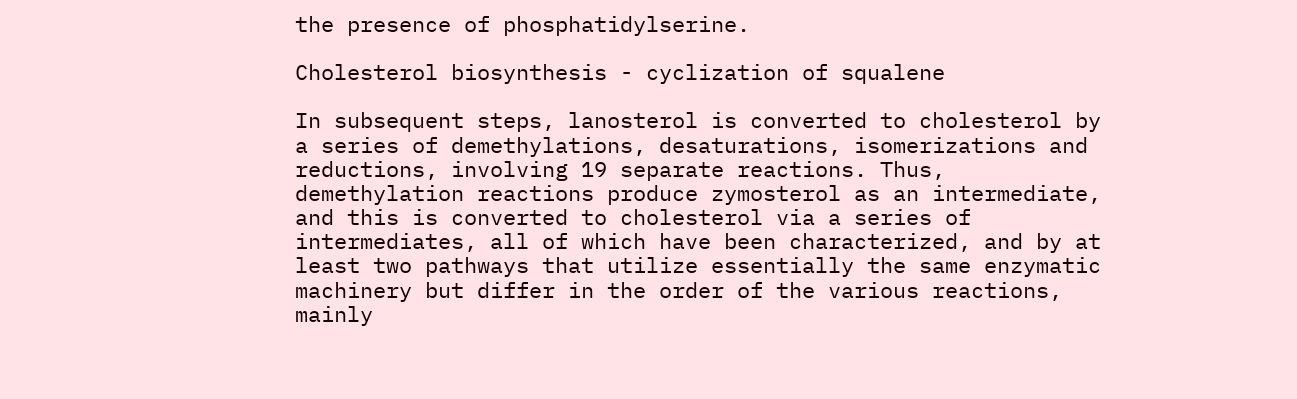the presence of phosphatidylserine.

Cholesterol biosynthesis - cyclization of squalene

In subsequent steps, lanosterol is converted to cholesterol by a series of demethylations, desaturations, isomerizations and reductions, involving 19 separate reactions. Thus, demethylation reactions produce zymosterol as an intermediate, and this is converted to cholesterol via a series of intermediates, all of which have been characterized, and by at least two pathways that utilize essentially the same enzymatic machinery but differ in the order of the various reactions, mainly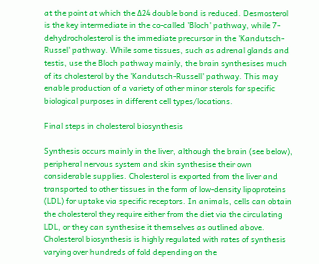at the point at which the Δ24 double bond is reduced. Desmosterol is the key intermediate in the co-called 'Bloch' pathway, while 7-dehydrocholesterol is the immediate precursor in the 'Kandutsch-Russel' pathway. While some tissues, such as adrenal glands and testis, use the Bloch pathway mainly, the brain synthesises much of its cholesterol by the 'Kandutsch-Russell' pathway. This may enable production of a variety of other minor sterols for specific biological purposes in different cell types/locations.

Final steps in cholesterol biosynthesis

Synthesis occurs mainly in the liver, although the brain (see below), peripheral nervous system and skin synthesise their own considerable supplies. Cholesterol is exported from the liver and transported to other tissues in the form of low-density lipoproteins (LDL) for uptake via specific receptors. In animals, cells can obtain the cholesterol they require either from the diet via the circulating LDL, or they can synthesise it themselves as outlined above. Cholesterol biosynthesis is highly regulated with rates of synthesis varying over hundreds of fold depending on the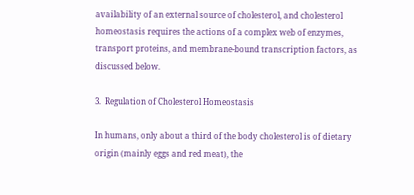availability of an external source of cholesterol, and cholesterol homeostasis requires the actions of a complex web of enzymes, transport proteins, and membrane-bound transcription factors, as discussed below.

3.  Regulation of Cholesterol Homeostasis

In humans, only about a third of the body cholesterol is of dietary origin (mainly eggs and red meat), the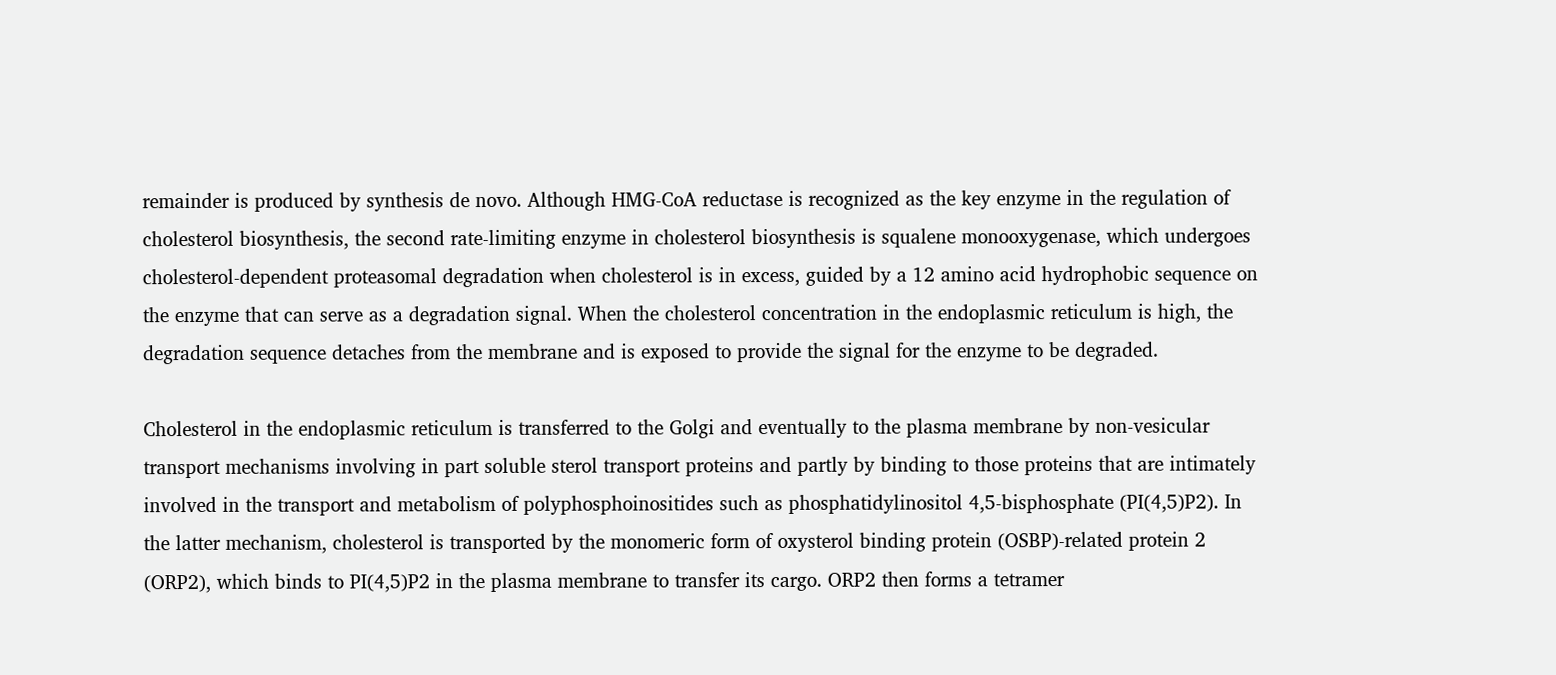remainder is produced by synthesis de novo. Although HMG-CoA reductase is recognized as the key enzyme in the regulation of cholesterol biosynthesis, the second rate-limiting enzyme in cholesterol biosynthesis is squalene monooxygenase, which undergoes cholesterol-dependent proteasomal degradation when cholesterol is in excess, guided by a 12 amino acid hydrophobic sequence on the enzyme that can serve as a degradation signal. When the cholesterol concentration in the endoplasmic reticulum is high, the degradation sequence detaches from the membrane and is exposed to provide the signal for the enzyme to be degraded.

Cholesterol in the endoplasmic reticulum is transferred to the Golgi and eventually to the plasma membrane by non-vesicular transport mechanisms involving in part soluble sterol transport proteins and partly by binding to those proteins that are intimately involved in the transport and metabolism of polyphosphoinositides such as phosphatidylinositol 4,5-bisphosphate (PI(4,5)P2). In the latter mechanism, cholesterol is transported by the monomeric form of oxysterol binding protein (OSBP)-related protein 2 (ORP2), which binds to PI(4,5)P2 in the plasma membrane to transfer its cargo. ORP2 then forms a tetramer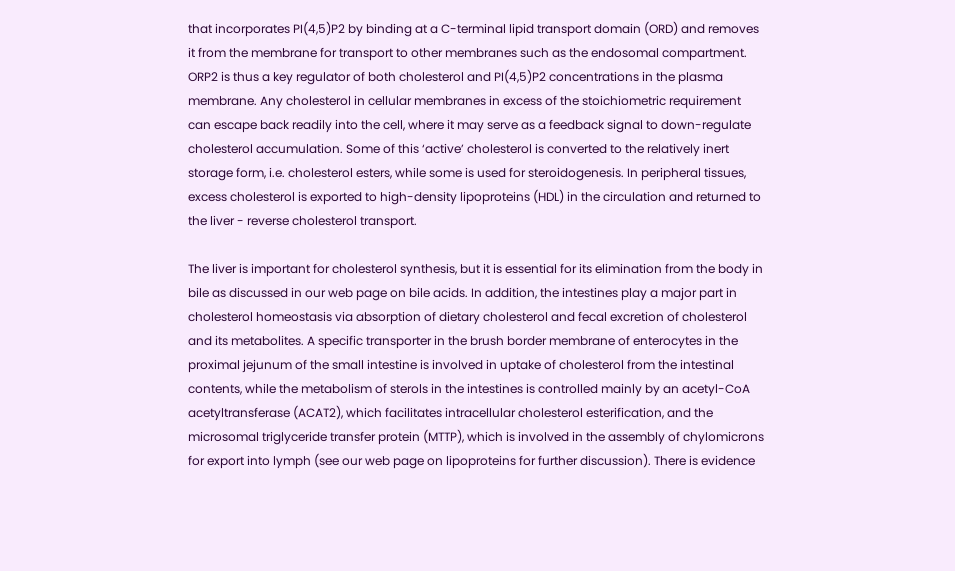that incorporates PI(4,5)P2 by binding at a C-terminal lipid transport domain (ORD) and removes it from the membrane for transport to other membranes such as the endosomal compartment. ORP2 is thus a key regulator of both cholesterol and PI(4,5)P2 concentrations in the plasma membrane. Any cholesterol in cellular membranes in excess of the stoichiometric requirement can escape back readily into the cell, where it may serve as a feedback signal to down-regulate cholesterol accumulation. Some of this ‘active’ cholesterol is converted to the relatively inert storage form, i.e. cholesterol esters, while some is used for steroidogenesis. In peripheral tissues, excess cholesterol is exported to high-density lipoproteins (HDL) in the circulation and returned to the liver - reverse cholesterol transport.

The liver is important for cholesterol synthesis, but it is essential for its elimination from the body in bile as discussed in our web page on bile acids. In addition, the intestines play a major part in cholesterol homeostasis via absorption of dietary cholesterol and fecal excretion of cholesterol and its metabolites. A specific transporter in the brush border membrane of enterocytes in the proximal jejunum of the small intestine is involved in uptake of cholesterol from the intestinal contents, while the metabolism of sterols in the intestines is controlled mainly by an acetyl-CoA acetyltransferase (ACAT2), which facilitates intracellular cholesterol esterification, and the microsomal triglyceride transfer protein (MTTP), which is involved in the assembly of chylomicrons for export into lymph (see our web page on lipoproteins for further discussion). There is evidence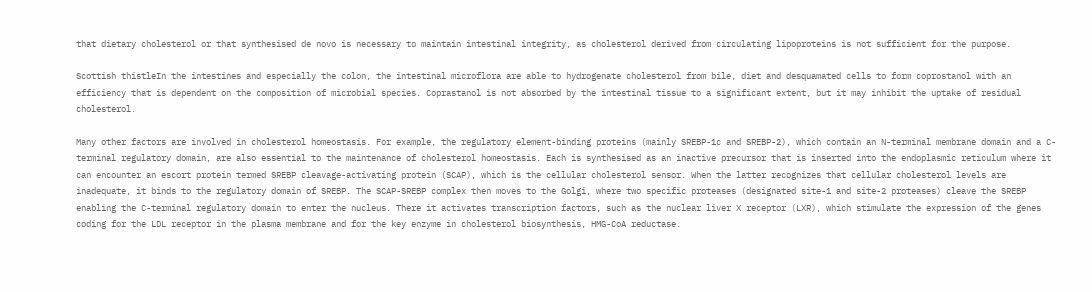that dietary cholesterol or that synthesised de novo is necessary to maintain intestinal integrity, as cholesterol derived from circulating lipoproteins is not sufficient for the purpose.

Scottish thistleIn the intestines and especially the colon, the intestinal microflora are able to hydrogenate cholesterol from bile, diet and desquamated cells to form coprostanol with an efficiency that is dependent on the composition of microbial species. Coprastanol is not absorbed by the intestinal tissue to a significant extent, but it may inhibit the uptake of residual cholesterol.

Many other factors are involved in cholesterol homeostasis. For example, the regulatory element-binding proteins (mainly SREBP-1c and SREBP-2), which contain an N-terminal membrane domain and a C-terminal regulatory domain, are also essential to the maintenance of cholesterol homeostasis. Each is synthesised as an inactive precursor that is inserted into the endoplasmic reticulum where it can encounter an escort protein termed SREBP cleavage-activating protein (SCAP), which is the cellular cholesterol sensor. When the latter recognizes that cellular cholesterol levels are inadequate, it binds to the regulatory domain of SREBP. The SCAP-SREBP complex then moves to the Golgi, where two specific proteases (designated site-1 and site-2 proteases) cleave the SREBP enabling the C-terminal regulatory domain to enter the nucleus. There it activates transcription factors, such as the nuclear liver X receptor (LXR), which stimulate the expression of the genes coding for the LDL receptor in the plasma membrane and for the key enzyme in cholesterol biosynthesis, HMG-CoA reductase.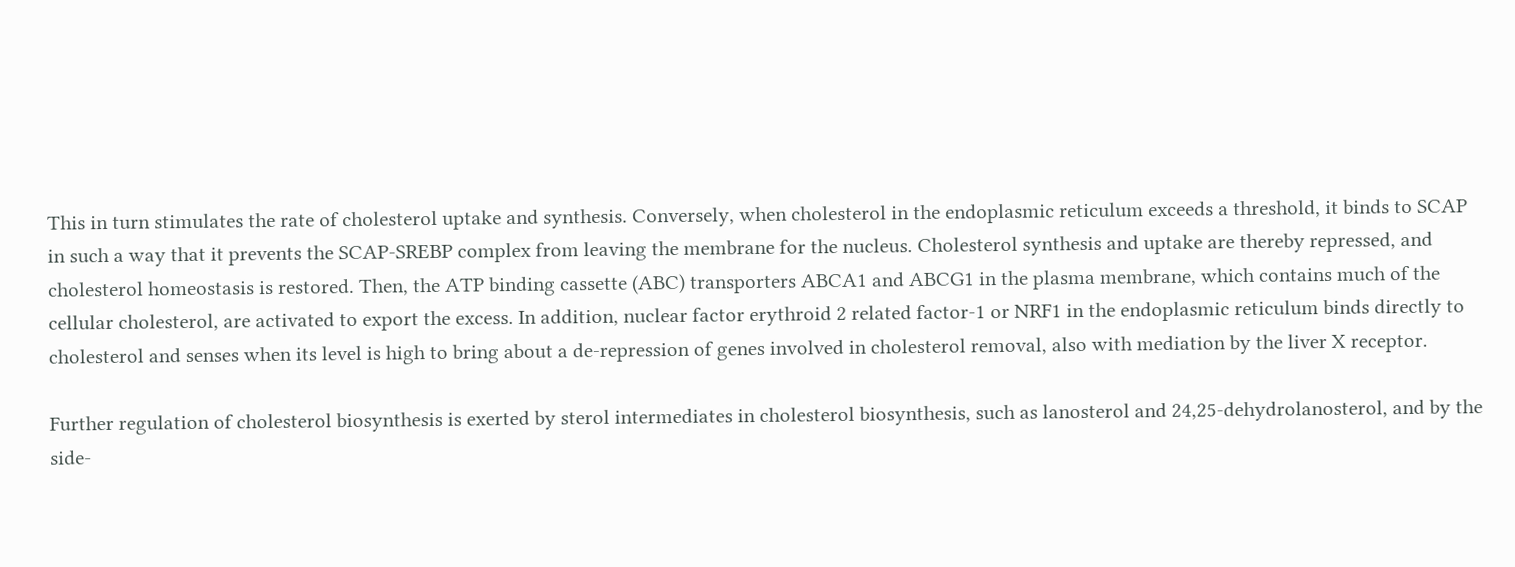This in turn stimulates the rate of cholesterol uptake and synthesis. Conversely, when cholesterol in the endoplasmic reticulum exceeds a threshold, it binds to SCAP in such a way that it prevents the SCAP-SREBP complex from leaving the membrane for the nucleus. Cholesterol synthesis and uptake are thereby repressed, and cholesterol homeostasis is restored. Then, the ATP binding cassette (ABC) transporters ABCA1 and ABCG1 in the plasma membrane, which contains much of the cellular cholesterol, are activated to export the excess. In addition, nuclear factor erythroid 2 related factor-1 or NRF1 in the endoplasmic reticulum binds directly to cholesterol and senses when its level is high to bring about a de-repression of genes involved in cholesterol removal, also with mediation by the liver X receptor.

Further regulation of cholesterol biosynthesis is exerted by sterol intermediates in cholesterol biosynthesis, such as lanosterol and 24,25-dehydrolanosterol, and by the side-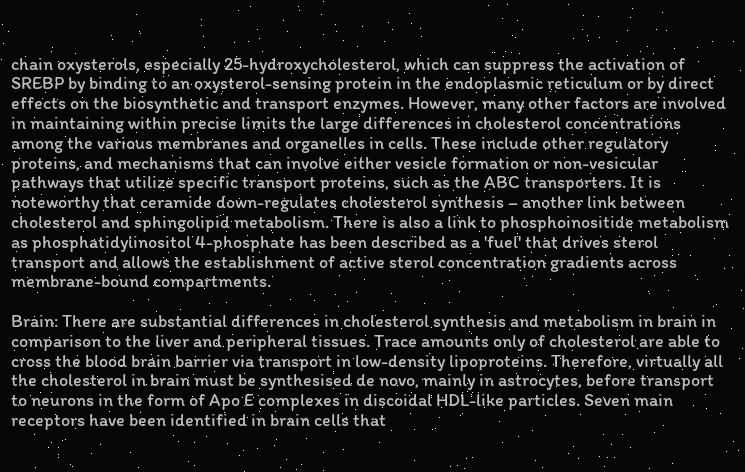chain oxysterols, especially 25-hydroxycholesterol, which can suppress the activation of SREBP by binding to an oxysterol-sensing protein in the endoplasmic reticulum or by direct effects on the biosynthetic and transport enzymes. However, many other factors are involved in maintaining within precise limits the large differences in cholesterol concentrations among the various membranes and organelles in cells. These include other regulatory proteins, and mechanisms that can involve either vesicle formation or non-vesicular pathways that utilize specific transport proteins, such as the ABC transporters. It is noteworthy that ceramide down-regulates cholesterol synthesis – another link between cholesterol and sphingolipid metabolism. There is also a link to phosphoinositide metabolism as phosphatidylinositol 4-phosphate has been described as a 'fuel' that drives sterol transport and allows the establishment of active sterol concentration gradients across membrane-bound compartments.

Brain: There are substantial differences in cholesterol synthesis and metabolism in brain in comparison to the liver and peripheral tissues. Trace amounts only of cholesterol are able to cross the blood brain barrier via transport in low-density lipoproteins. Therefore, virtually all the cholesterol in brain must be synthesised de novo, mainly in astrocytes, before transport to neurons in the form of Apo E complexes in discoidal HDL-like particles. Seven main receptors have been identified in brain cells that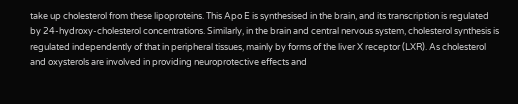take up cholesterol from these lipoproteins. This Apo E is synthesised in the brain, and its transcription is regulated by 24-hydroxy-cholesterol concentrations. Similarly, in the brain and central nervous system, cholesterol synthesis is regulated independently of that in peripheral tissues, mainly by forms of the liver X receptor (LXR). As cholesterol and oxysterols are involved in providing neuroprotective effects and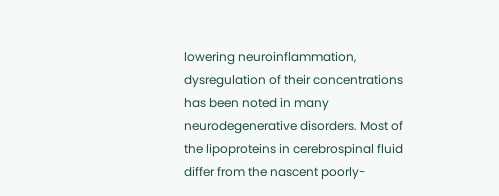lowering neuroinflammation, dysregulation of their concentrations has been noted in many neurodegenerative disorders. Most of the lipoproteins in cerebrospinal fluid differ from the nascent poorly-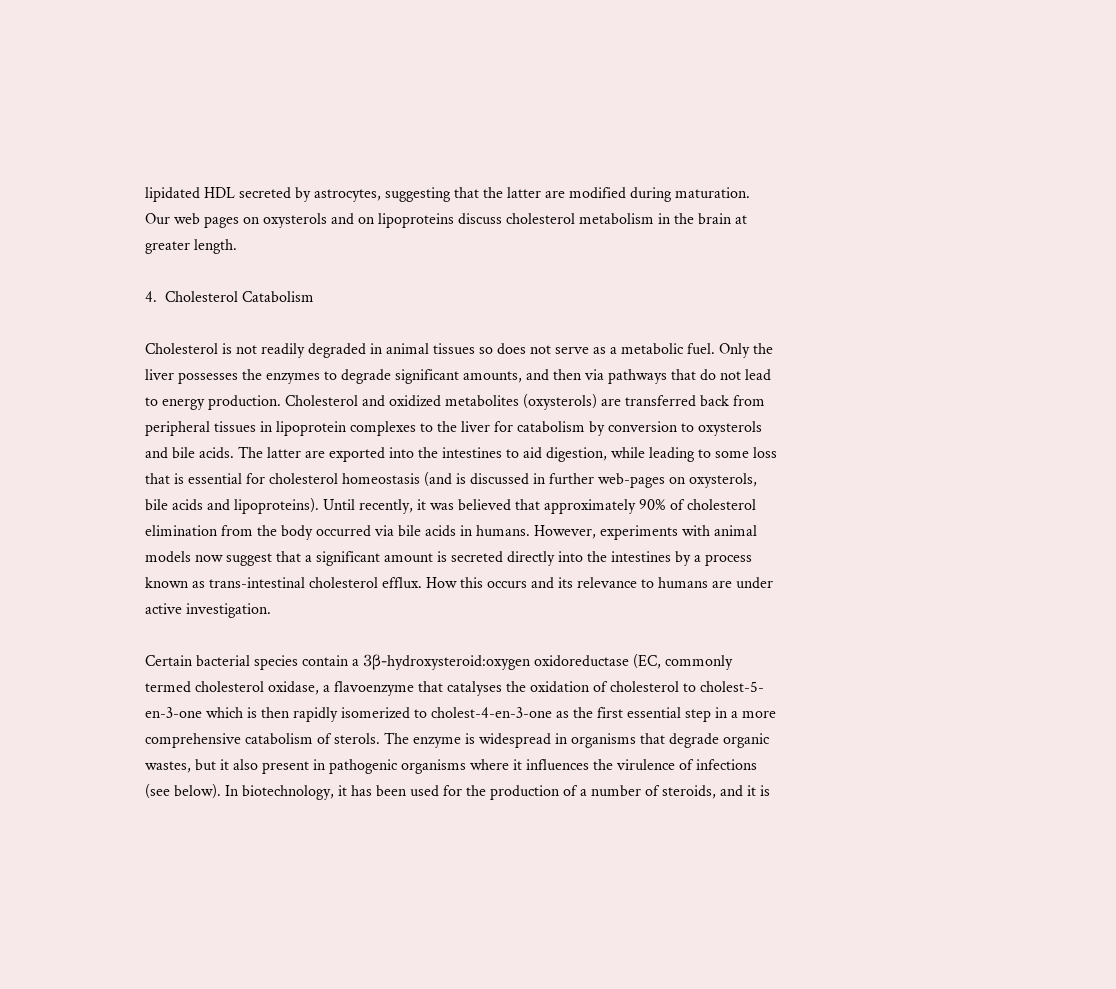lipidated HDL secreted by astrocytes, suggesting that the latter are modified during maturation. Our web pages on oxysterols and on lipoproteins discuss cholesterol metabolism in the brain at greater length.

4.  Cholesterol Catabolism

Cholesterol is not readily degraded in animal tissues so does not serve as a metabolic fuel. Only the liver possesses the enzymes to degrade significant amounts, and then via pathways that do not lead to energy production. Cholesterol and oxidized metabolites (oxysterols) are transferred back from peripheral tissues in lipoprotein complexes to the liver for catabolism by conversion to oxysterols and bile acids. The latter are exported into the intestines to aid digestion, while leading to some loss that is essential for cholesterol homeostasis (and is discussed in further web-pages on oxysterols, bile acids and lipoproteins). Until recently, it was believed that approximately 90% of cholesterol elimination from the body occurred via bile acids in humans. However, experiments with animal models now suggest that a significant amount is secreted directly into the intestines by a process known as trans-intestinal cholesterol efflux. How this occurs and its relevance to humans are under active investigation.

Certain bacterial species contain a 3β-hydroxysteroid:oxygen oxidoreductase (EC, commonly termed cholesterol oxidase, a flavoenzyme that catalyses the oxidation of cholesterol to cholest-5-en-3-one which is then rapidly isomerized to cholest-4-en-3-one as the first essential step in a more comprehensive catabolism of sterols. The enzyme is widespread in organisms that degrade organic wastes, but it also present in pathogenic organisms where it influences the virulence of infections (see below). In biotechnology, it has been used for the production of a number of steroids, and it is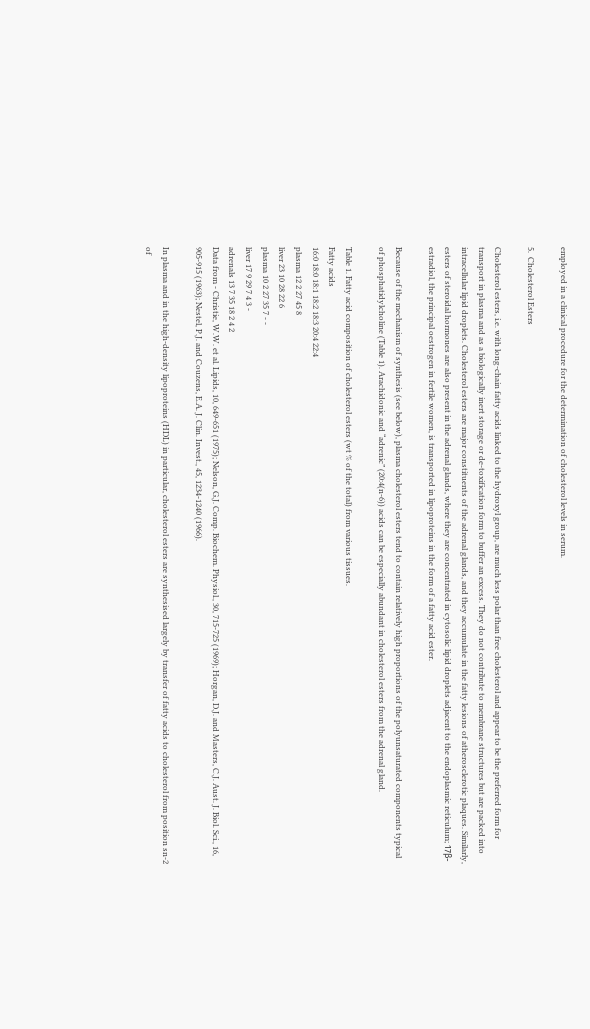employed in a clinical procedure for the determination of cholesterol levels in serum.

5.  Cholesterol Esters

Cholesterol esters, i.e. with long-chain fatty acids linked to the hydroxyl group, are much less polar than free cholesterol and appear to be the preferred form for transport in plasma and as a biologically inert storage or de-toxification form to buffer an excess. They do not contribute to membrane structures but are packed into intracellular lipid droplets. Cholesterol esters are major constituents of the adrenal glands, and they accumulate in the fatty lesions of atherosclerotic plaques. Similarly, esters of steroidal hormones are also present in the adrenal glands, where they are concentrated in cytosolic lipid droplets adjacent to the endoplasmic reticulum; 17β-estradiol, the principal oestrogen in fertile women, is transported in lipoproteins in the form of a fatty acid ester.

Because of the mechanism of synthesis (see below), plasma cholesterol esters tend to contain relatively high proportions of the polyunsaturated components typical of phosphatidylcholine (Table 1). Arachidonic and “adrenic” (20:4(n-6)) acids can be especially abundant in cholesterol esters from the adrenal gland.

Table 1. Fatty acid composition of cholesterol esters (wt % of the total) from various tissues.
Fatty acids
16:0 18:0 18:1 18:2 18:3 20:4 22:4
plasma 12 2 27 45 8
liver 23 10 28 22 6
plasma 10 2 27 35 7 - -
liver 17 9 29 7 4 3 -
adrenals 13 7 35 18 2 4 2
Data from - Christie, W.W. et al. Lipids, 10, 649-651 (1975); Nelson, G.J. Comp. Biochem. Physiol., 30, 715-725 (1969); Horgan, D.J. and Masters, C.J. Aust. J. Biol. Sci., 16, 905-915 (1963); Nestel, P.J. and Couzens, E.A. J. Clin. Invest., 45, 1234-1240 (1966).

In plasma and in the high-density lipoproteins (HDL) in particular, cholesterol esters are synthesised largely by transfer of fatty acids to cholesterol from position sn-2 of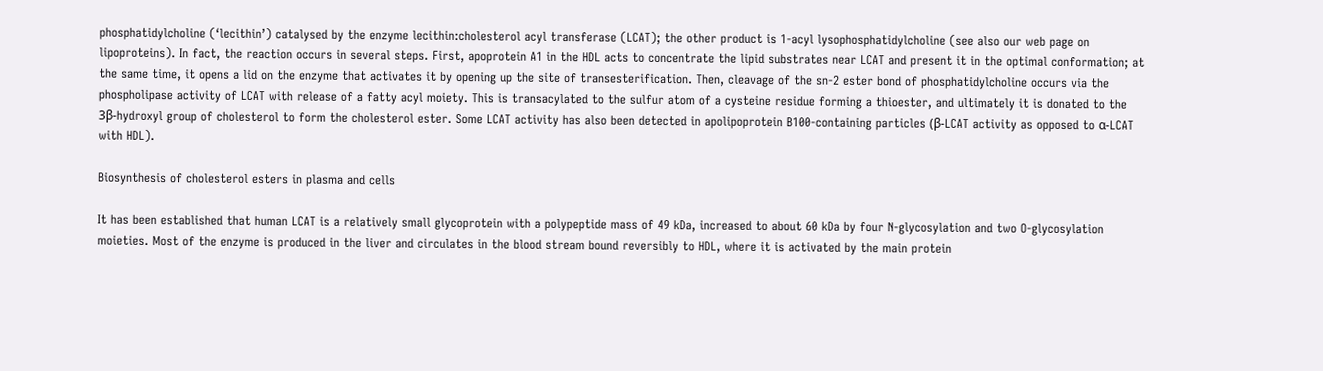phosphatidylcholine (‘lecithin’) catalysed by the enzyme lecithin:cholesterol acyl transferase (LCAT); the other product is 1-acyl lysophosphatidylcholine (see also our web page on lipoproteins). In fact, the reaction occurs in several steps. First, apoprotein A1 in the HDL acts to concentrate the lipid substrates near LCAT and present it in the optimal conformation; at the same time, it opens a lid on the enzyme that activates it by opening up the site of transesterification. Then, cleavage of the sn-2 ester bond of phosphatidylcholine occurs via the phospholipase activity of LCAT with release of a fatty acyl moiety. This is transacylated to the sulfur atom of a cysteine residue forming a thioester, and ultimately it is donated to the 3β-hydroxyl group of cholesterol to form the cholesterol ester. Some LCAT activity has also been detected in apolipoprotein B100-containing particles (β-LCAT activity as opposed to α-LCAT with HDL).

Biosynthesis of cholesterol esters in plasma and cells

It has been established that human LCAT is a relatively small glycoprotein with a polypeptide mass of 49 kDa, increased to about 60 kDa by four N-glycosylation and two O-glycosylation moieties. Most of the enzyme is produced in the liver and circulates in the blood stream bound reversibly to HDL, where it is activated by the main protein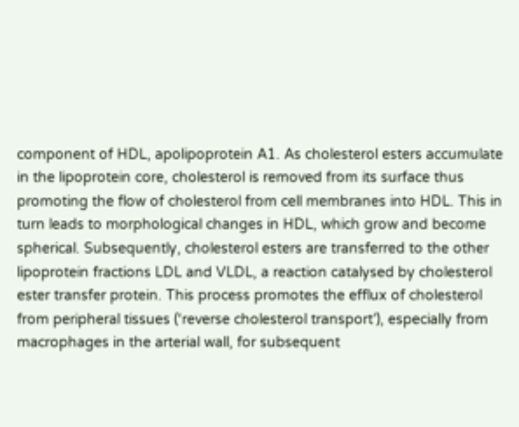component of HDL, apolipoprotein A1. As cholesterol esters accumulate in the lipoprotein core, cholesterol is removed from its surface thus promoting the flow of cholesterol from cell membranes into HDL. This in turn leads to morphological changes in HDL, which grow and become spherical. Subsequently, cholesterol esters are transferred to the other lipoprotein fractions LDL and VLDL, a reaction catalysed by cholesterol ester transfer protein. This process promotes the efflux of cholesterol from peripheral tissues (‘reverse cholesterol transport’), especially from macrophages in the arterial wall, for subsequent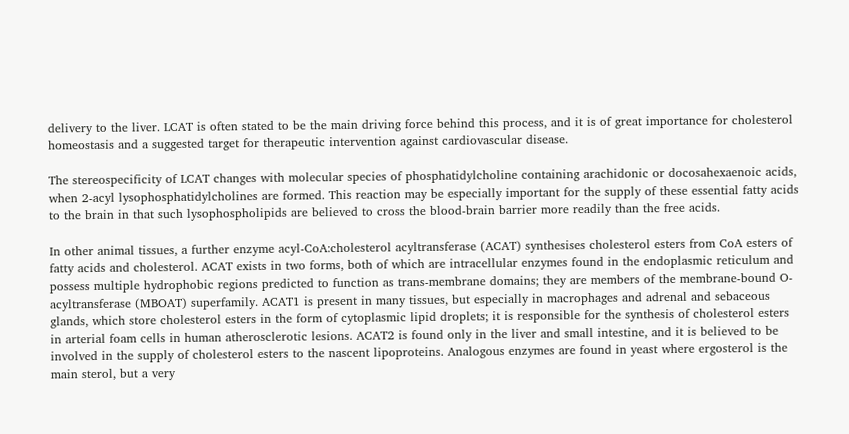delivery to the liver. LCAT is often stated to be the main driving force behind this process, and it is of great importance for cholesterol homeostasis and a suggested target for therapeutic intervention against cardiovascular disease.

The stereospecificity of LCAT changes with molecular species of phosphatidylcholine containing arachidonic or docosahexaenoic acids, when 2-acyl lysophosphatidylcholines are formed. This reaction may be especially important for the supply of these essential fatty acids to the brain in that such lysophospholipids are believed to cross the blood-brain barrier more readily than the free acids.

In other animal tissues, a further enzyme acyl-CoA:cholesterol acyltransferase (ACAT) synthesises cholesterol esters from CoA esters of fatty acids and cholesterol. ACAT exists in two forms, both of which are intracellular enzymes found in the endoplasmic reticulum and possess multiple hydrophobic regions predicted to function as trans-membrane domains; they are members of the membrane-bound O-acyltransferase (MBOAT) superfamily. ACAT1 is present in many tissues, but especially in macrophages and adrenal and sebaceous glands, which store cholesterol esters in the form of cytoplasmic lipid droplets; it is responsible for the synthesis of cholesterol esters in arterial foam cells in human atherosclerotic lesions. ACAT2 is found only in the liver and small intestine, and it is believed to be involved in the supply of cholesterol esters to the nascent lipoproteins. Analogous enzymes are found in yeast where ergosterol is the main sterol, but a very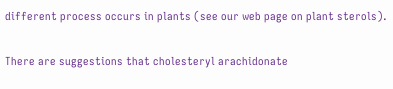different process occurs in plants (see our web page on plant sterols).

There are suggestions that cholesteryl arachidonate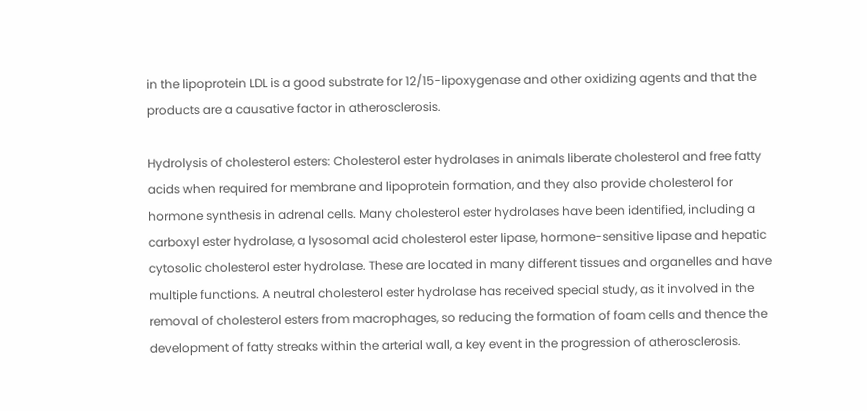in the lipoprotein LDL is a good substrate for 12/15-lipoxygenase and other oxidizing agents and that the products are a causative factor in atherosclerosis.

Hydrolysis of cholesterol esters: Cholesterol ester hydrolases in animals liberate cholesterol and free fatty acids when required for membrane and lipoprotein formation, and they also provide cholesterol for hormone synthesis in adrenal cells. Many cholesterol ester hydrolases have been identified, including a carboxyl ester hydrolase, a lysosomal acid cholesterol ester lipase, hormone-sensitive lipase and hepatic cytosolic cholesterol ester hydrolase. These are located in many different tissues and organelles and have multiple functions. A neutral cholesterol ester hydrolase has received special study, as it involved in the removal of cholesterol esters from macrophages, so reducing the formation of foam cells and thence the development of fatty streaks within the arterial wall, a key event in the progression of atherosclerosis.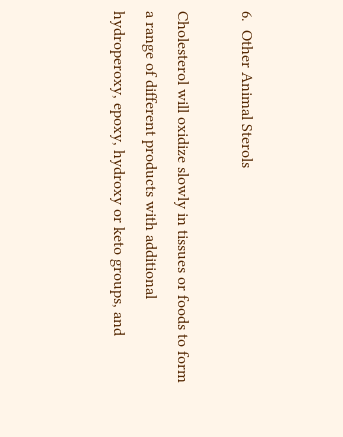6.  Other Animal Sterols

Cholesterol will oxidize slowly in tissues or foods to form a range of different products with additional hydroperoxy, epoxy, hydroxy or keto groups, and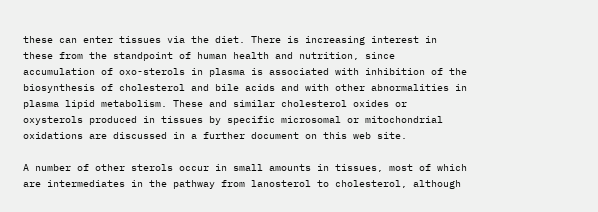these can enter tissues via the diet. There is increasing interest in these from the standpoint of human health and nutrition, since accumulation of oxo-sterols in plasma is associated with inhibition of the biosynthesis of cholesterol and bile acids and with other abnormalities in plasma lipid metabolism. These and similar cholesterol oxides or oxysterols produced in tissues by specific microsomal or mitochondrial oxidations are discussed in a further document on this web site.

A number of other sterols occur in small amounts in tissues, most of which are intermediates in the pathway from lanosterol to cholesterol, although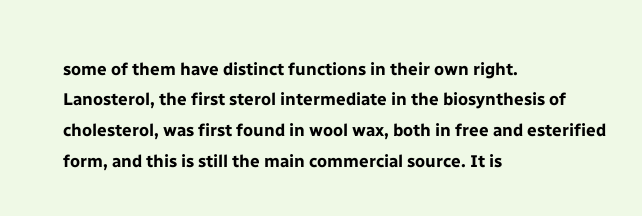some of them have distinct functions in their own right. Lanosterol, the first sterol intermediate in the biosynthesis of cholesterol, was first found in wool wax, both in free and esterified form, and this is still the main commercial source. It is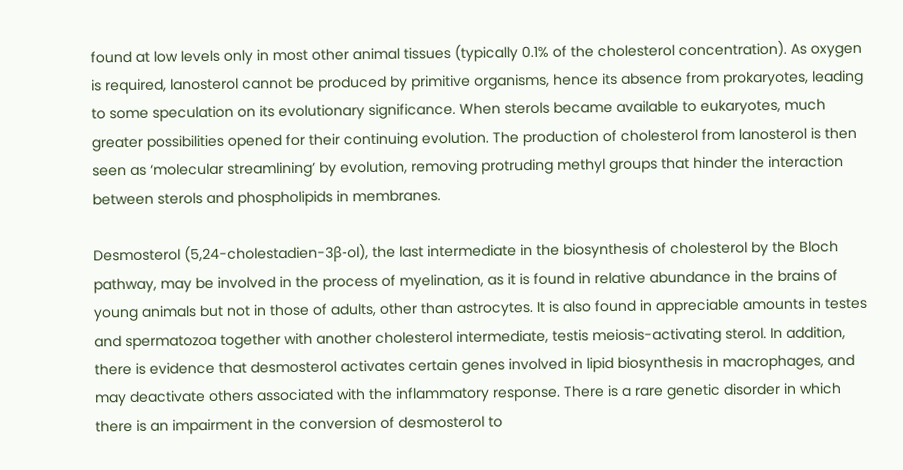found at low levels only in most other animal tissues (typically 0.1% of the cholesterol concentration). As oxygen is required, lanosterol cannot be produced by primitive organisms, hence its absence from prokaryotes, leading to some speculation on its evolutionary significance. When sterols became available to eukaryotes, much greater possibilities opened for their continuing evolution. The production of cholesterol from lanosterol is then seen as ‘molecular streamlining’ by evolution, removing protruding methyl groups that hinder the interaction between sterols and phospholipids in membranes.

Desmosterol (5,24-cholestadien-3β-ol), the last intermediate in the biosynthesis of cholesterol by the Bloch pathway, may be involved in the process of myelination, as it is found in relative abundance in the brains of young animals but not in those of adults, other than astrocytes. It is also found in appreciable amounts in testes and spermatozoa together with another cholesterol intermediate, testis meiosis-activating sterol. In addition, there is evidence that desmosterol activates certain genes involved in lipid biosynthesis in macrophages, and may deactivate others associated with the inflammatory response. There is a rare genetic disorder in which there is an impairment in the conversion of desmosterol to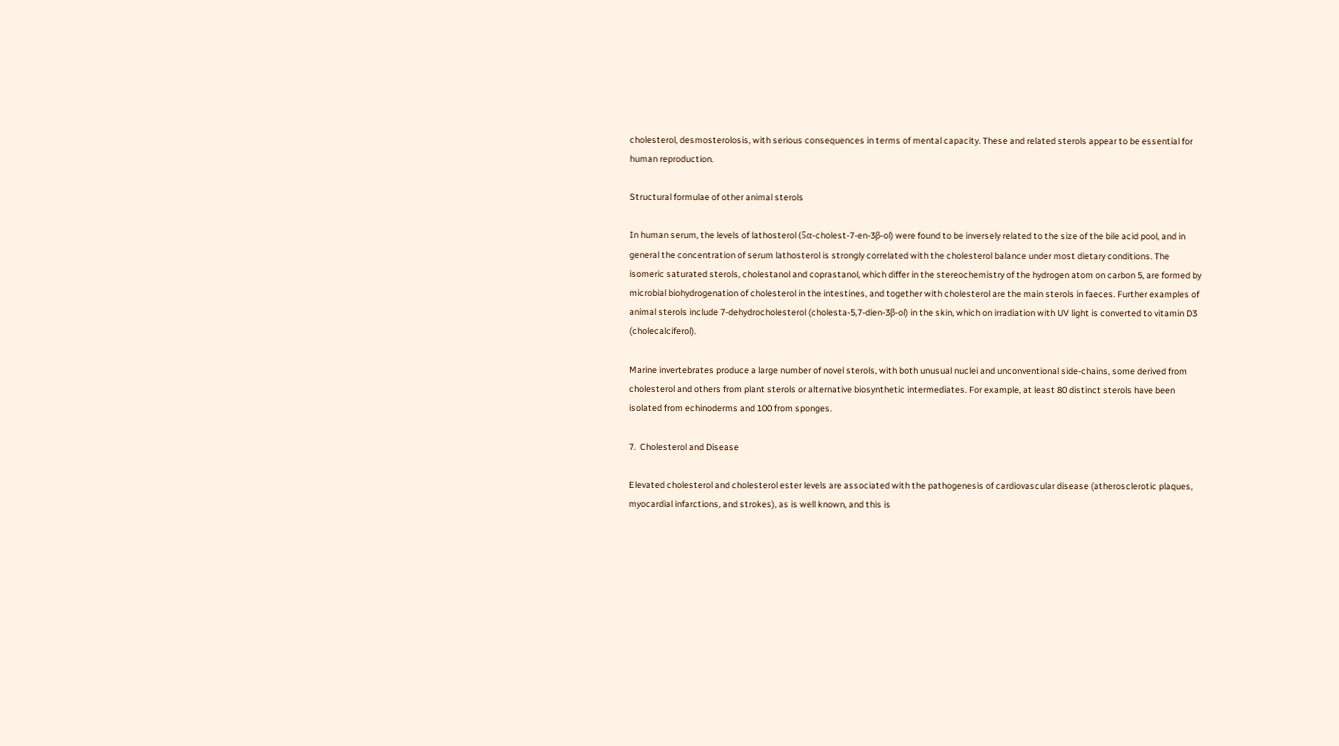cholesterol, desmosterolosis, with serious consequences in terms of mental capacity. These and related sterols appear to be essential for human reproduction.

Structural formulae of other animal sterols

In human serum, the levels of lathosterol (5α-cholest-7-en-3β-ol) were found to be inversely related to the size of the bile acid pool, and in general the concentration of serum lathosterol is strongly correlated with the cholesterol balance under most dietary conditions. The isomeric saturated sterols, cholestanol and coprastanol, which differ in the stereochemistry of the hydrogen atom on carbon 5, are formed by microbial biohydrogenation of cholesterol in the intestines, and together with cholesterol are the main sterols in faeces. Further examples of animal sterols include 7-dehydrocholesterol (cholesta-5,7-dien-3β-ol) in the skin, which on irradiation with UV light is converted to vitamin D3 (cholecalciferol).

Marine invertebrates produce a large number of novel sterols, with both unusual nuclei and unconventional side-chains, some derived from cholesterol and others from plant sterols or alternative biosynthetic intermediates. For example, at least 80 distinct sterols have been isolated from echinoderms and 100 from sponges.

7.  Cholesterol and Disease

Elevated cholesterol and cholesterol ester levels are associated with the pathogenesis of cardiovascular disease (atherosclerotic plaques, myocardial infarctions, and strokes), as is well known, and this is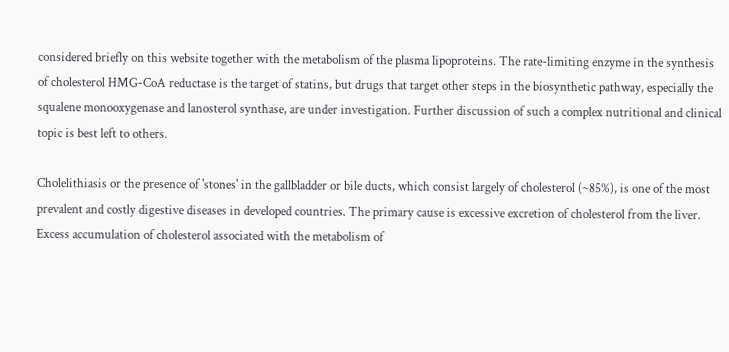considered briefly on this website together with the metabolism of the plasma lipoproteins. The rate-limiting enzyme in the synthesis of cholesterol HMG-CoA reductase is the target of statins, but drugs that target other steps in the biosynthetic pathway, especially the squalene monooxygenase and lanosterol synthase, are under investigation. Further discussion of such a complex nutritional and clinical topic is best left to others.

Cholelithiasis or the presence of 'stones' in the gallbladder or bile ducts, which consist largely of cholesterol (~85%), is one of the most prevalent and costly digestive diseases in developed countries. The primary cause is excessive excretion of cholesterol from the liver. Excess accumulation of cholesterol associated with the metabolism of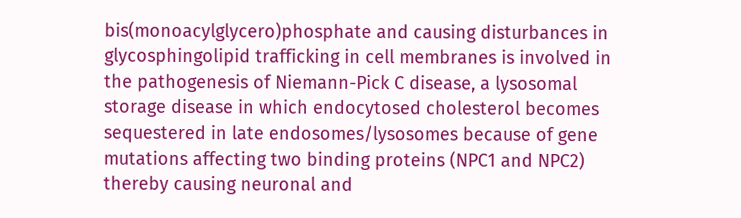bis(monoacylglycero)phosphate and causing disturbances in glycosphingolipid trafficking in cell membranes is involved in the pathogenesis of Niemann-Pick C disease, a lysosomal storage disease in which endocytosed cholesterol becomes sequestered in late endosomes/lysosomes because of gene mutations affecting two binding proteins (NPC1 and NPC2) thereby causing neuronal and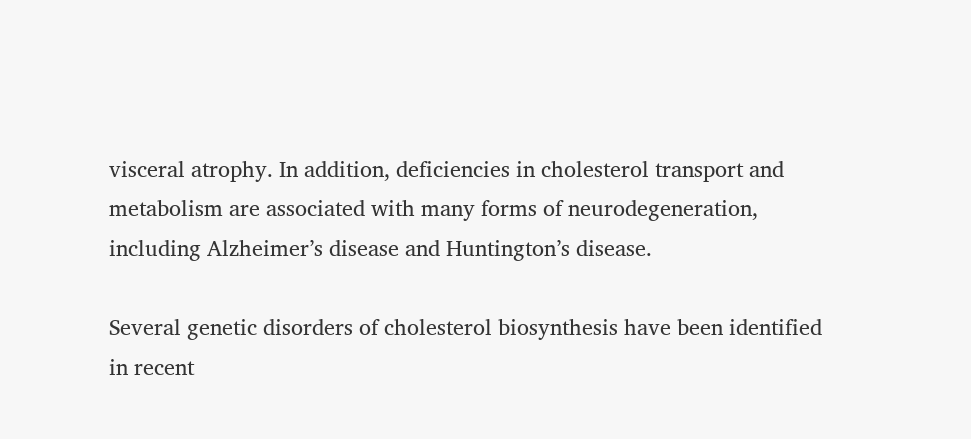visceral atrophy. In addition, deficiencies in cholesterol transport and metabolism are associated with many forms of neurodegeneration, including Alzheimer’s disease and Huntington’s disease.

Several genetic disorders of cholesterol biosynthesis have been identified in recent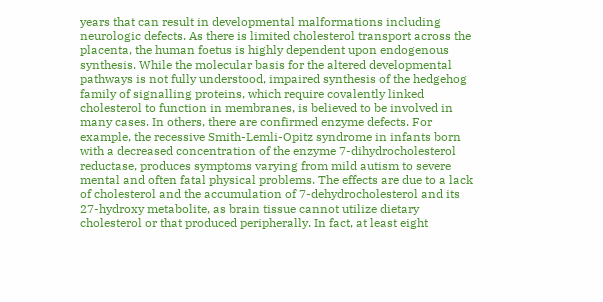years that can result in developmental malformations including neurologic defects. As there is limited cholesterol transport across the placenta, the human foetus is highly dependent upon endogenous synthesis. While the molecular basis for the altered developmental pathways is not fully understood, impaired synthesis of the hedgehog family of signalling proteins, which require covalently linked cholesterol to function in membranes, is believed to be involved in many cases. In others, there are confirmed enzyme defects. For example, the recessive Smith-Lemli-Opitz syndrome in infants born with a decreased concentration of the enzyme 7-dihydrocholesterol reductase, produces symptoms varying from mild autism to severe mental and often fatal physical problems. The effects are due to a lack of cholesterol and the accumulation of 7-dehydrocholesterol and its 27-hydroxy metabolite, as brain tissue cannot utilize dietary cholesterol or that produced peripherally. In fact, at least eight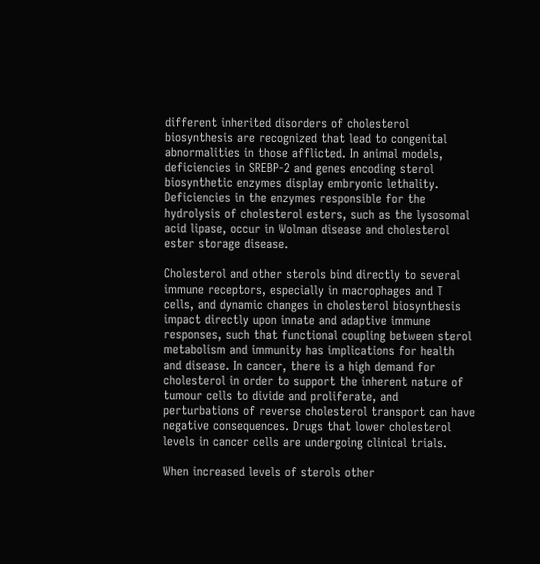different inherited disorders of cholesterol biosynthesis are recognized that lead to congenital abnormalities in those afflicted. In animal models, deficiencies in SREBP-2 and genes encoding sterol biosynthetic enzymes display embryonic lethality. Deficiencies in the enzymes responsible for the hydrolysis of cholesterol esters, such as the lysosomal acid lipase, occur in Wolman disease and cholesterol ester storage disease.

Cholesterol and other sterols bind directly to several immune receptors, especially in macrophages and T cells, and dynamic changes in cholesterol biosynthesis impact directly upon innate and adaptive immune responses, such that functional coupling between sterol metabolism and immunity has implications for health and disease. In cancer, there is a high demand for cholesterol in order to support the inherent nature of tumour cells to divide and proliferate, and perturbations of reverse cholesterol transport can have negative consequences. Drugs that lower cholesterol levels in cancer cells are undergoing clinical trials.

When increased levels of sterols other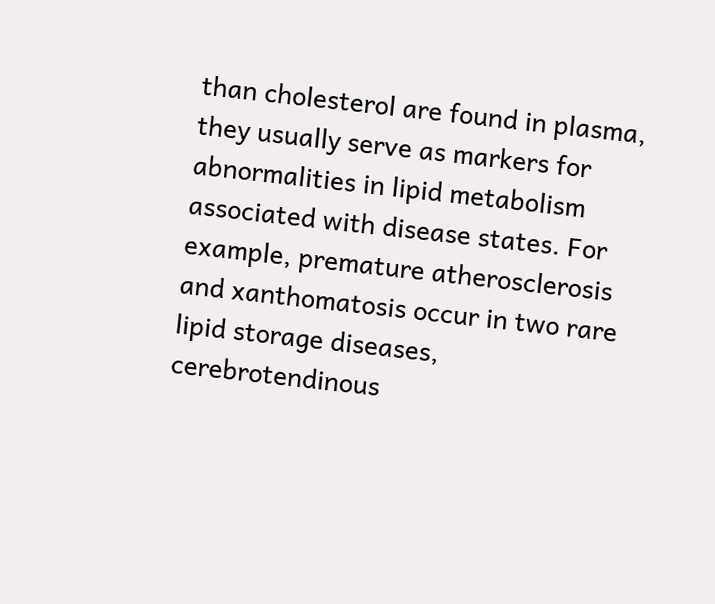than cholesterol are found in plasma, they usually serve as markers for abnormalities in lipid metabolism associated with disease states. For example, premature atherosclerosis and xanthomatosis occur in two rare lipid storage diseases, cerebrotendinous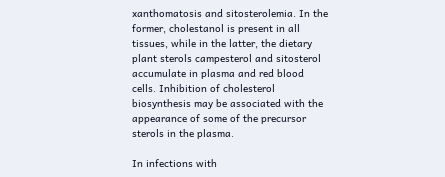xanthomatosis and sitosterolemia. In the former, cholestanol is present in all tissues, while in the latter, the dietary plant sterols campesterol and sitosterol accumulate in plasma and red blood cells. Inhibition of cholesterol biosynthesis may be associated with the appearance of some of the precursor sterols in the plasma.

In infections with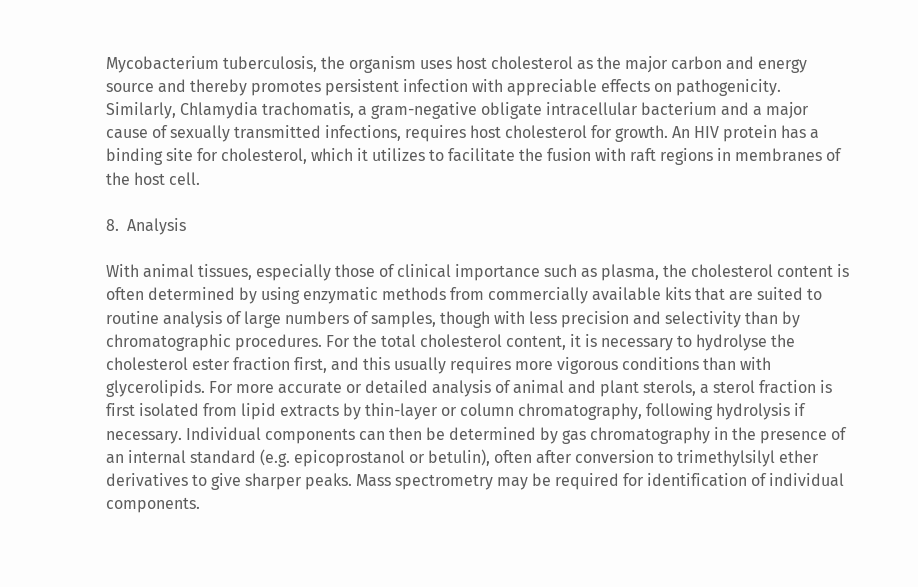Mycobacterium tuberculosis, the organism uses host cholesterol as the major carbon and energy source and thereby promotes persistent infection with appreciable effects on pathogenicity. Similarly, Chlamydia trachomatis, a gram-negative obligate intracellular bacterium and a major cause of sexually transmitted infections, requires host cholesterol for growth. An HIV protein has a binding site for cholesterol, which it utilizes to facilitate the fusion with raft regions in membranes of the host cell.

8.  Analysis

With animal tissues, especially those of clinical importance such as plasma, the cholesterol content is often determined by using enzymatic methods from commercially available kits that are suited to routine analysis of large numbers of samples, though with less precision and selectivity than by chromatographic procedures. For the total cholesterol content, it is necessary to hydrolyse the cholesterol ester fraction first, and this usually requires more vigorous conditions than with glycerolipids. For more accurate or detailed analysis of animal and plant sterols, a sterol fraction is first isolated from lipid extracts by thin-layer or column chromatography, following hydrolysis if necessary. Individual components can then be determined by gas chromatography in the presence of an internal standard (e.g. epicoprostanol or betulin), often after conversion to trimethylsilyl ether derivatives to give sharper peaks. Mass spectrometry may be required for identification of individual components.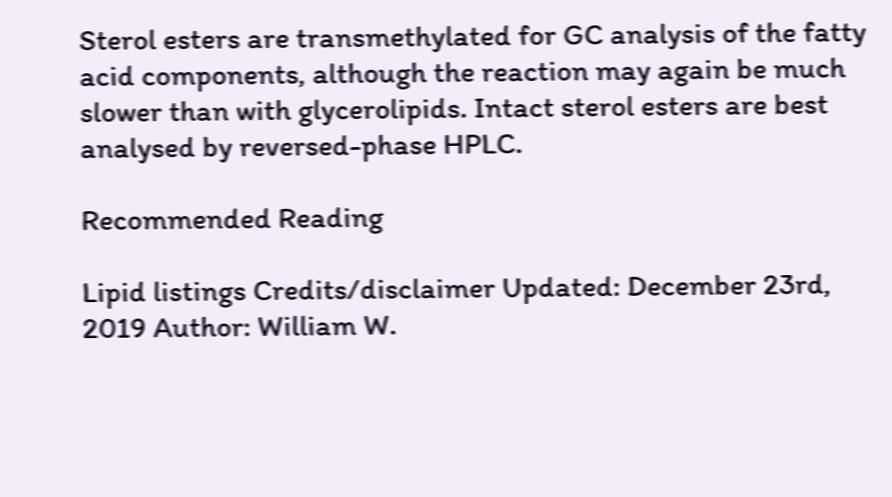Sterol esters are transmethylated for GC analysis of the fatty acid components, although the reaction may again be much slower than with glycerolipids. Intact sterol esters are best analysed by reversed-phase HPLC.

Recommended Reading

Lipid listings Credits/disclaimer Updated: December 23rd, 2019 Author: William W.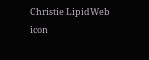Christie LipidWeb icon